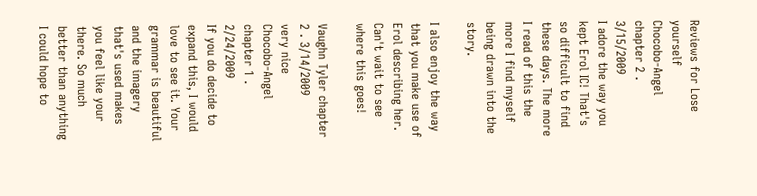Reviews for Lose yourself
Chocobo-Angel chapter 2 . 3/15/2009
I adore the way you kept Erol IC! That's so difficult to find these days. The more I read of this the more I find myself being drawn into the story.

I also enjoy the way that you make use of Erol describing her. Can't wait to see where this goes!

Vaughn Tyler chapter 2 . 3/14/2009
very nice
Chocobo-Angel chapter 1 . 2/24/2009
If you do decide to expand this, I would love to see it. Your grammar is beautiful and the imagery that's used makes you feel like your there. So much better than anything I could hope to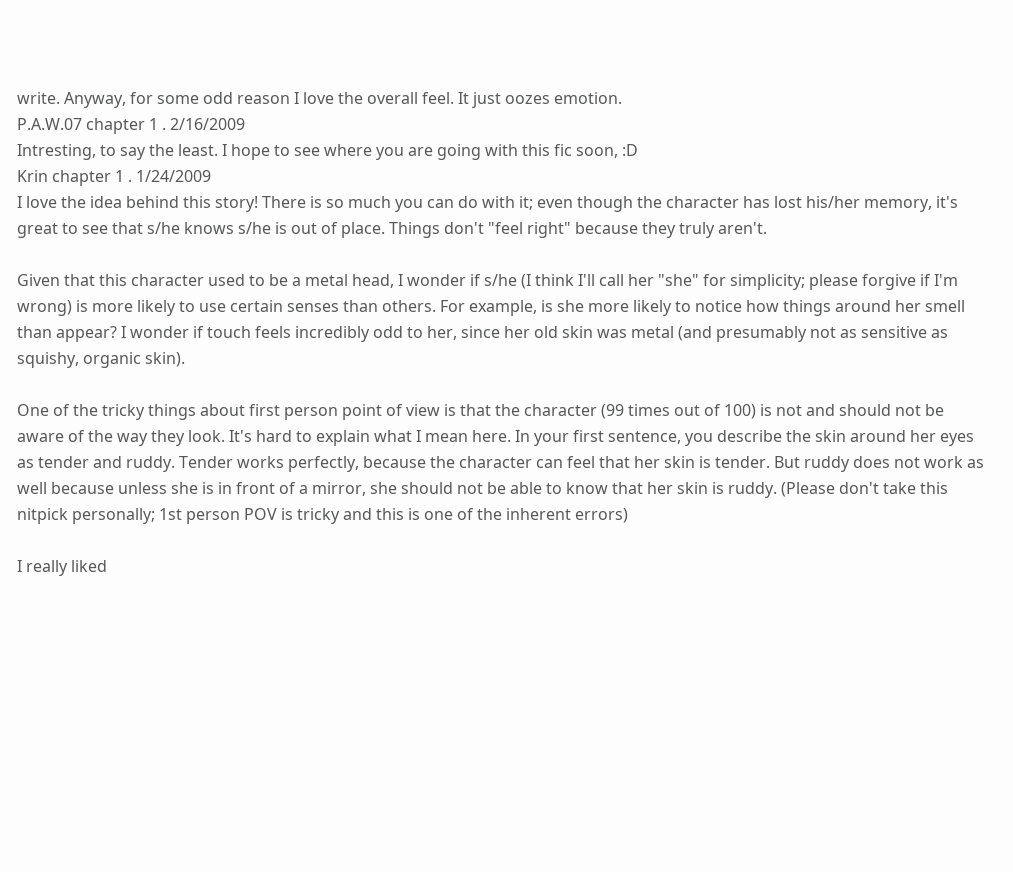write. Anyway, for some odd reason I love the overall feel. It just oozes emotion.
P.A.W.07 chapter 1 . 2/16/2009
Intresting, to say the least. I hope to see where you are going with this fic soon, :D
Krin chapter 1 . 1/24/2009
I love the idea behind this story! There is so much you can do with it; even though the character has lost his/her memory, it's great to see that s/he knows s/he is out of place. Things don't "feel right" because they truly aren't.

Given that this character used to be a metal head, I wonder if s/he (I think I'll call her "she" for simplicity; please forgive if I'm wrong) is more likely to use certain senses than others. For example, is she more likely to notice how things around her smell than appear? I wonder if touch feels incredibly odd to her, since her old skin was metal (and presumably not as sensitive as squishy, organic skin).

One of the tricky things about first person point of view is that the character (99 times out of 100) is not and should not be aware of the way they look. It's hard to explain what I mean here. In your first sentence, you describe the skin around her eyes as tender and ruddy. Tender works perfectly, because the character can feel that her skin is tender. But ruddy does not work as well because unless she is in front of a mirror, she should not be able to know that her skin is ruddy. (Please don't take this nitpick personally; 1st person POV is tricky and this is one of the inherent errors)

I really liked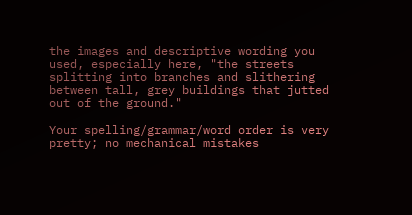the images and descriptive wording you used, especially here, "the streets splitting into branches and slithering between tall, grey buildings that jutted out of the ground."

Your spelling/grammar/word order is very pretty; no mechanical mistakes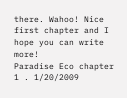there. Wahoo! Nice first chapter and I hope you can write more!
Paradise Eco chapter 1 . 1/20/2009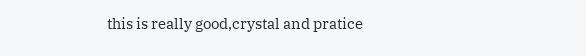this is really good,crystal and pratice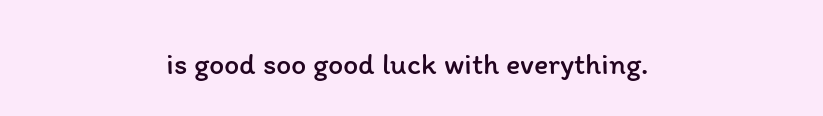is good soo good luck with everything.